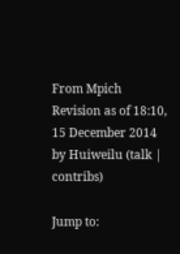From Mpich
Revision as of 18:10, 15 December 2014 by Huiweilu (talk | contribs)

Jump to: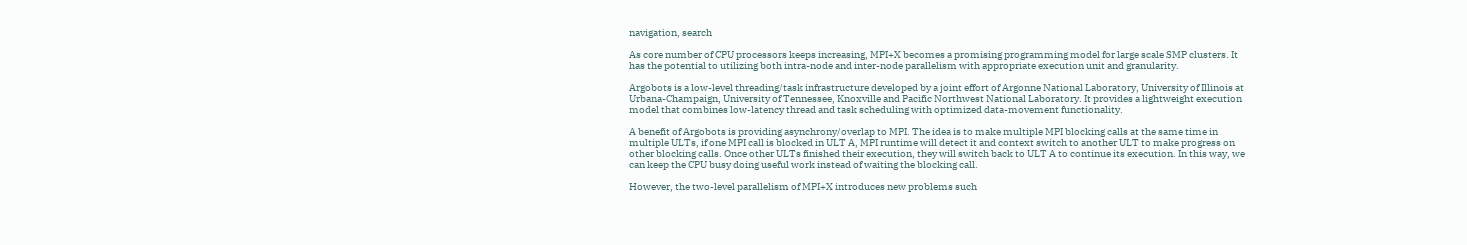navigation, search

As core number of CPU processors keeps increasing, MPI+X becomes a promising programming model for large scale SMP clusters. It has the potential to utilizing both intra-node and inter-node parallelism with appropriate execution unit and granularity.

Argobots is a low-level threading/task infrastructure developed by a joint effort of Argonne National Laboratory, University of Illinois at Urbana-Champaign, University of Tennessee, Knoxville and Pacific Northwest National Laboratory. It provides a lightweight execution model that combines low-latency thread and task scheduling with optimized data-movement functionality.

A benefit of Argobots is providing asynchrony/overlap to MPI. The idea is to make multiple MPI blocking calls at the same time in multiple ULTs, if one MPI call is blocked in ULT A, MPI runtime will detect it and context switch to another ULT to make progress on other blocking calls. Once other ULTs finished their execution, they will switch back to ULT A to continue its execution. In this way, we can keep the CPU busy doing useful work instead of waiting the blocking call.

However, the two-level parallelism of MPI+X introduces new problems such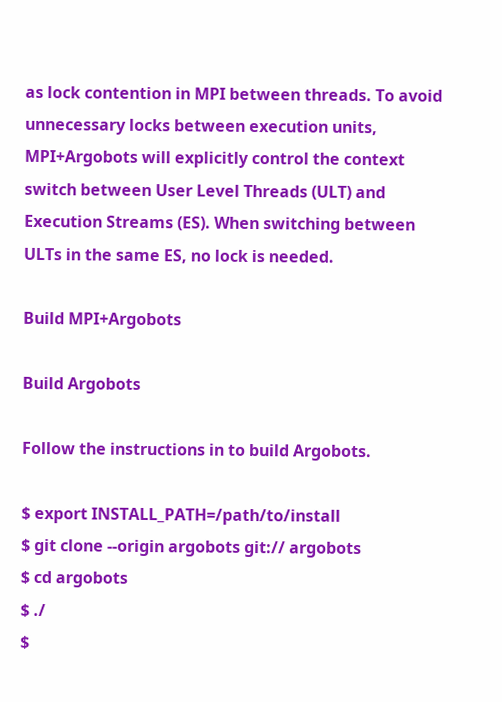as lock contention in MPI between threads. To avoid unnecessary locks between execution units, MPI+Argobots will explicitly control the context switch between User Level Threads (ULT) and Execution Streams (ES). When switching between ULTs in the same ES, no lock is needed.

Build MPI+Argobots

Build Argobots

Follow the instructions in to build Argobots.

$ export INSTALL_PATH=/path/to/install
$ git clone --origin argobots git:// argobots
$ cd argobots
$ ./
$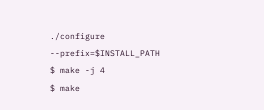./configure --prefix=$INSTALL_PATH
$ make -j 4
$ make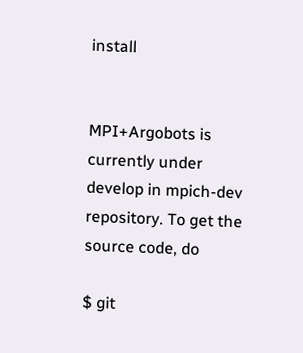install


MPI+Argobots is currently under develop in mpich-dev repository. To get the source code, do

$ git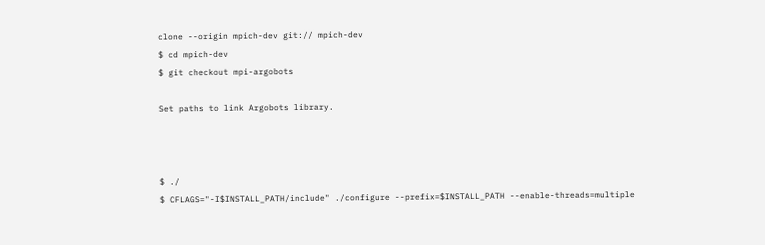clone --origin mpich-dev git:// mpich-dev
$ cd mpich-dev
$ git checkout mpi-argobots

Set paths to link Argobots library.



$ ./
$ CFLAGS="-I$INSTALL_PATH/include" ./configure --prefix=$INSTALL_PATH --enable-threads=multiple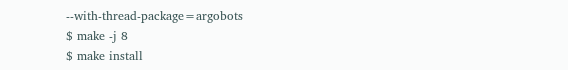--with-thread-package=argobots
$ make -j 8
$ make install